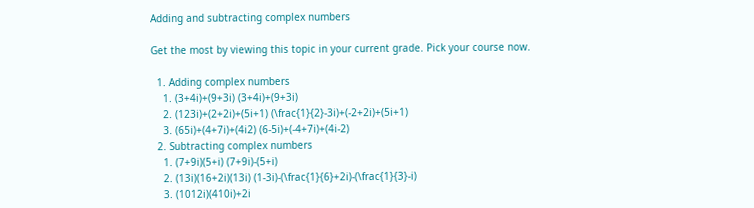Adding and subtracting complex numbers

Get the most by viewing this topic in your current grade. Pick your course now.

  1. Adding complex numbers
    1. (3+4i)+(9+3i) (3+4i)+(9+3i)
    2. (123i)+(2+2i)+(5i+1) (\frac{1}{2}-3i)+(-2+2i)+(5i+1)
    3. (65i)+(4+7i)+(4i2) (6-5i)+(-4+7i)+(4i-2)
  2. Subtracting complex numbers
    1. (7+9i)(5+i) (7+9i)-(5+i)
    2. (13i)(16+2i)(13i) (1-3i)-(\frac{1}{6}+2i)-(\frac{1}{3}-i)
    3. (1012i)(410i)+2i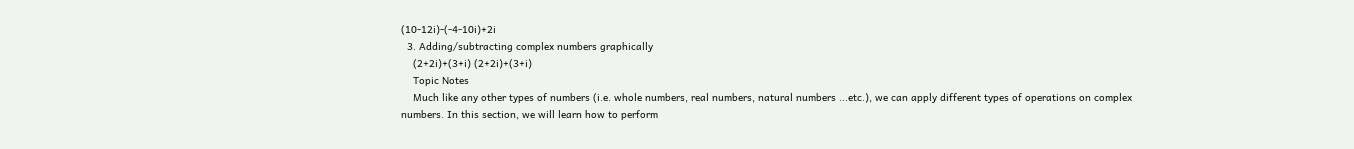(10-12i)-(-4-10i)+2i
  3. Adding/subtracting complex numbers graphically
    (2+2i)+(3+i) (2+2i)+(3+i)
    Topic Notes
    Much like any other types of numbers (i.e. whole numbers, real numbers, natural numbers ...etc.), we can apply different types of operations on complex numbers. In this section, we will learn how to perform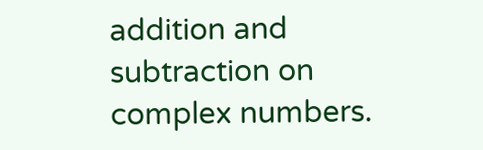addition and subtraction on complex numbers.